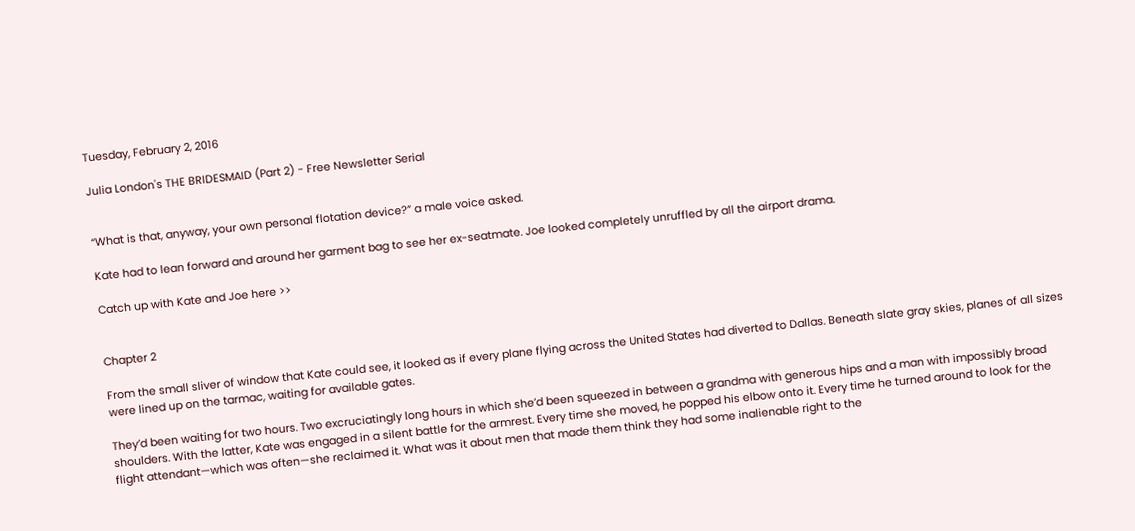Tuesday, February 2, 2016

Julia London's THE BRIDESMAID (Part 2) - Free Newsletter Serial


“What is that, anyway, your own personal flotation device?” a male voice asked.

Kate had to lean forward and around her garment bag to see her ex-seatmate. Joe looked completely unruffled by all the airport drama.

Catch up with Kate and Joe here >>


Chapter 2

From the small sliver of window that Kate could see, it looked as if every plane flying across the United States had diverted to Dallas. Beneath slate gray skies, planes of all sizes were lined up on the tarmac, waiting for available gates.

They’d been waiting for two hours. Two excruciatingly long hours in which she’d been squeezed in between a grandma with generous hips and a man with impossibly broad shoulders. With the latter, Kate was engaged in a silent battle for the armrest. Every time she moved, he popped his elbow onto it. Every time he turned around to look for the flight attendant—which was often—she reclaimed it. What was it about men that made them think they had some inalienable right to the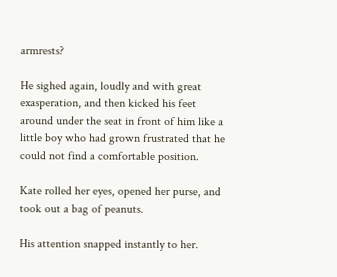armrests?

He sighed again, loudly and with great exasperation, and then kicked his feet around under the seat in front of him like a little boy who had grown frustrated that he could not find a comfortable position.

Kate rolled her eyes, opened her purse, and took out a bag of peanuts.

His attention snapped instantly to her.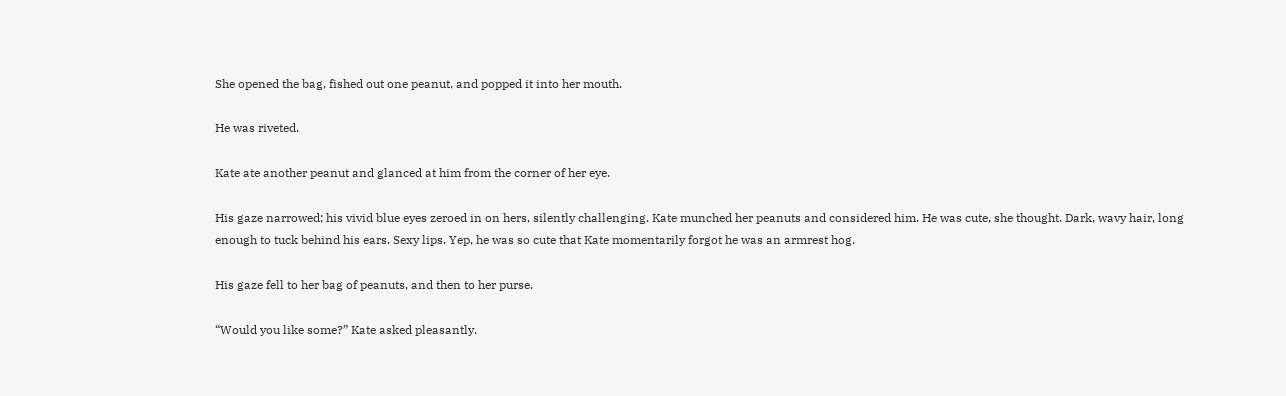She opened the bag, fished out one peanut, and popped it into her mouth.

He was riveted.

Kate ate another peanut and glanced at him from the corner of her eye.

His gaze narrowed; his vivid blue eyes zeroed in on hers, silently challenging. Kate munched her peanuts and considered him. He was cute, she thought. Dark, wavy hair, long enough to tuck behind his ears. Sexy lips. Yep, he was so cute that Kate momentarily forgot he was an armrest hog.

His gaze fell to her bag of peanuts, and then to her purse.

“Would you like some?” Kate asked pleasantly.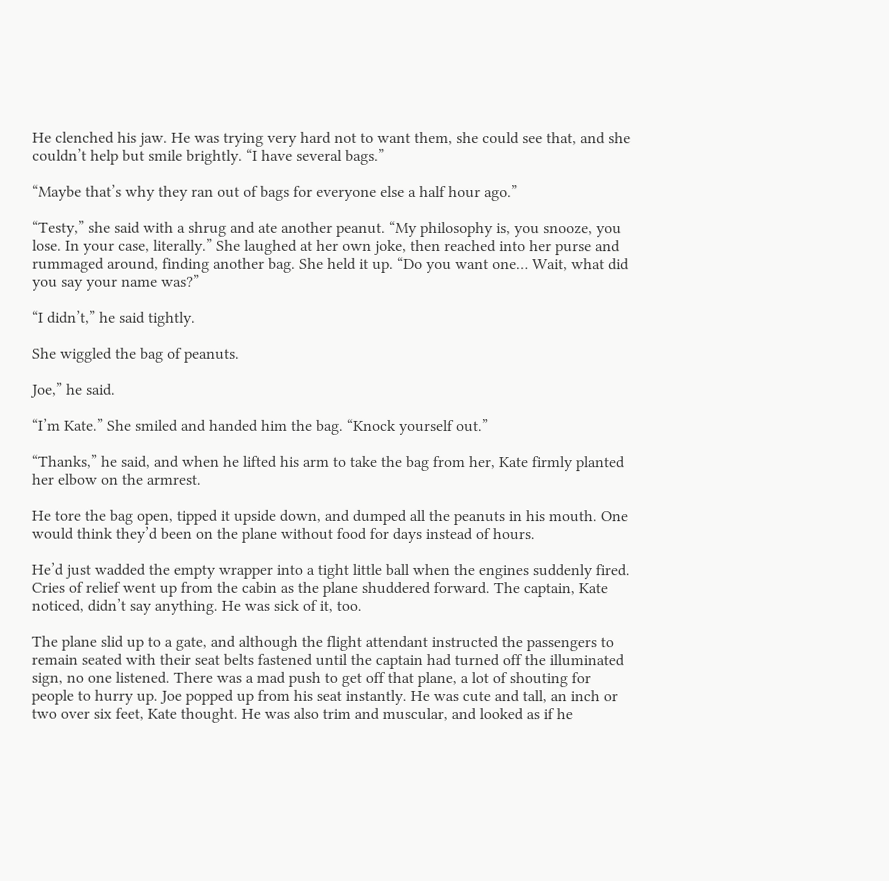He clenched his jaw. He was trying very hard not to want them, she could see that, and she couldn’t help but smile brightly. “I have several bags.”

“Maybe that’s why they ran out of bags for everyone else a half hour ago.”

“Testy,” she said with a shrug and ate another peanut. “My philosophy is, you snooze, you lose. In your case, literally.” She laughed at her own joke, then reached into her purse and rummaged around, finding another bag. She held it up. “Do you want one… Wait, what did you say your name was?”

“I didn’t,” he said tightly.

She wiggled the bag of peanuts.

Joe,” he said.

“I’m Kate.” She smiled and handed him the bag. “Knock yourself out.”

“Thanks,” he said, and when he lifted his arm to take the bag from her, Kate firmly planted her elbow on the armrest.

He tore the bag open, tipped it upside down, and dumped all the peanuts in his mouth. One would think they’d been on the plane without food for days instead of hours.

He’d just wadded the empty wrapper into a tight little ball when the engines suddenly fired. Cries of relief went up from the cabin as the plane shuddered forward. The captain, Kate noticed, didn’t say anything. He was sick of it, too.

The plane slid up to a gate, and although the flight attendant instructed the passengers to remain seated with their seat belts fastened until the captain had turned off the illuminated sign, no one listened. There was a mad push to get off that plane, a lot of shouting for people to hurry up. Joe popped up from his seat instantly. He was cute and tall, an inch or two over six feet, Kate thought. He was also trim and muscular, and looked as if he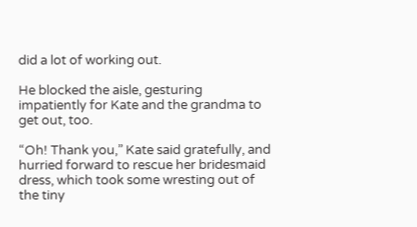did a lot of working out.

He blocked the aisle, gesturing impatiently for Kate and the grandma to get out, too.

“Oh! Thank you,” Kate said gratefully, and hurried forward to rescue her bridesmaid dress, which took some wresting out of the tiny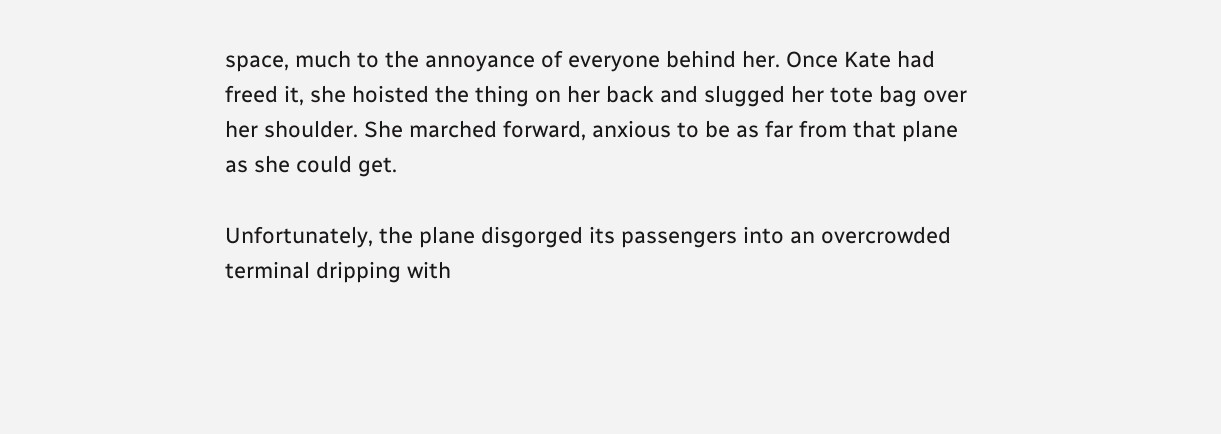space, much to the annoyance of everyone behind her. Once Kate had freed it, she hoisted the thing on her back and slugged her tote bag over her shoulder. She marched forward, anxious to be as far from that plane as she could get.

Unfortunately, the plane disgorged its passengers into an overcrowded terminal dripping with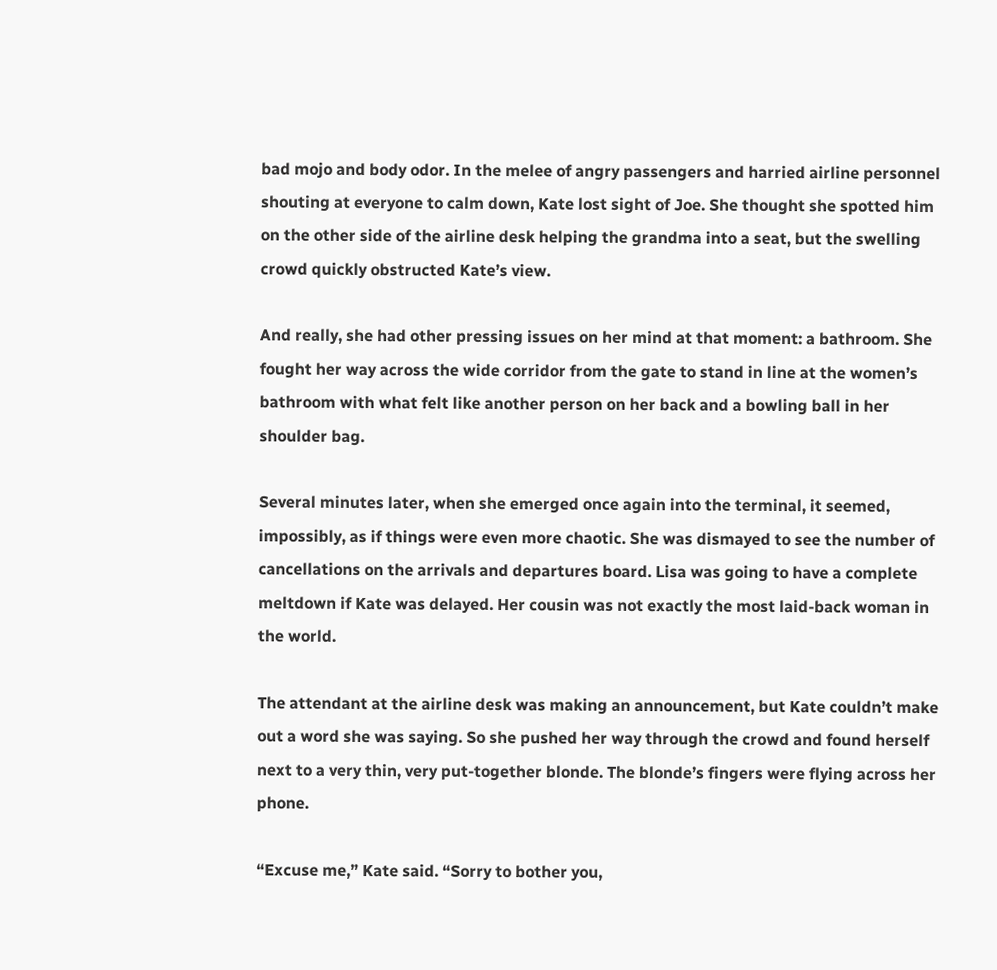bad mojo and body odor. In the melee of angry passengers and harried airline personnel shouting at everyone to calm down, Kate lost sight of Joe. She thought she spotted him on the other side of the airline desk helping the grandma into a seat, but the swelling crowd quickly obstructed Kate’s view.

And really, she had other pressing issues on her mind at that moment: a bathroom. She fought her way across the wide corridor from the gate to stand in line at the women’s bathroom with what felt like another person on her back and a bowling ball in her shoulder bag.

Several minutes later, when she emerged once again into the terminal, it seemed, impossibly, as if things were even more chaotic. She was dismayed to see the number of cancellations on the arrivals and departures board. Lisa was going to have a complete meltdown if Kate was delayed. Her cousin was not exactly the most laid-back woman in the world.

The attendant at the airline desk was making an announcement, but Kate couldn’t make out a word she was saying. So she pushed her way through the crowd and found herself next to a very thin, very put-together blonde. The blonde’s fingers were flying across her phone.

“Excuse me,” Kate said. “Sorry to bother you,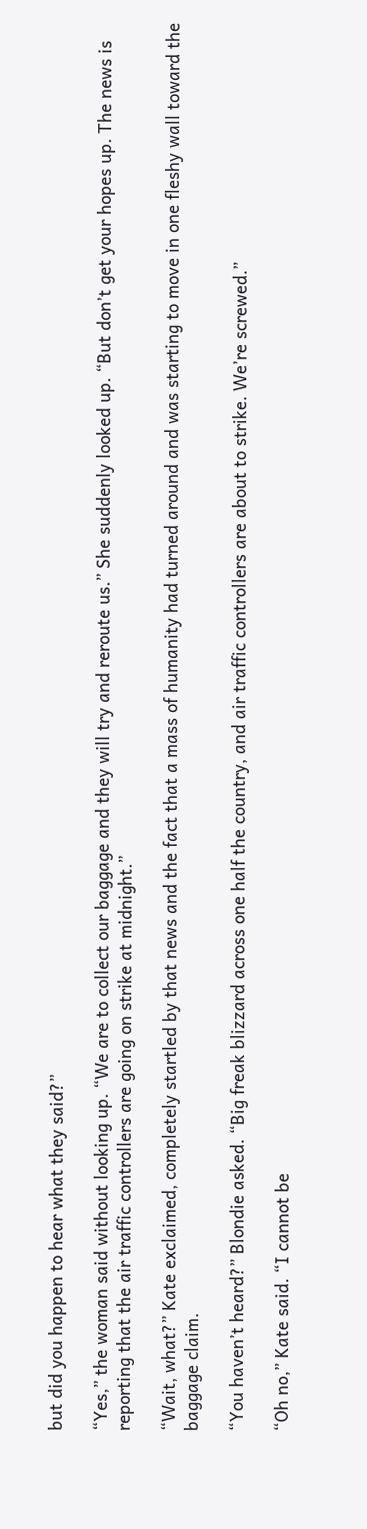but did you happen to hear what they said?”

“Yes,” the woman said without looking up. “We are to collect our baggage and they will try and reroute us.” She suddenly looked up. “But don’t get your hopes up. The news is reporting that the air traffic controllers are going on strike at midnight.”

“Wait, what?” Kate exclaimed, completely startled by that news and the fact that a mass of humanity had turned around and was starting to move in one fleshy wall toward the baggage claim.

“You haven’t heard?” Blondie asked. “Big freak blizzard across one half the country, and air traffic controllers are about to strike. We’re screwed.”

“Oh no,” Kate said. “I cannot be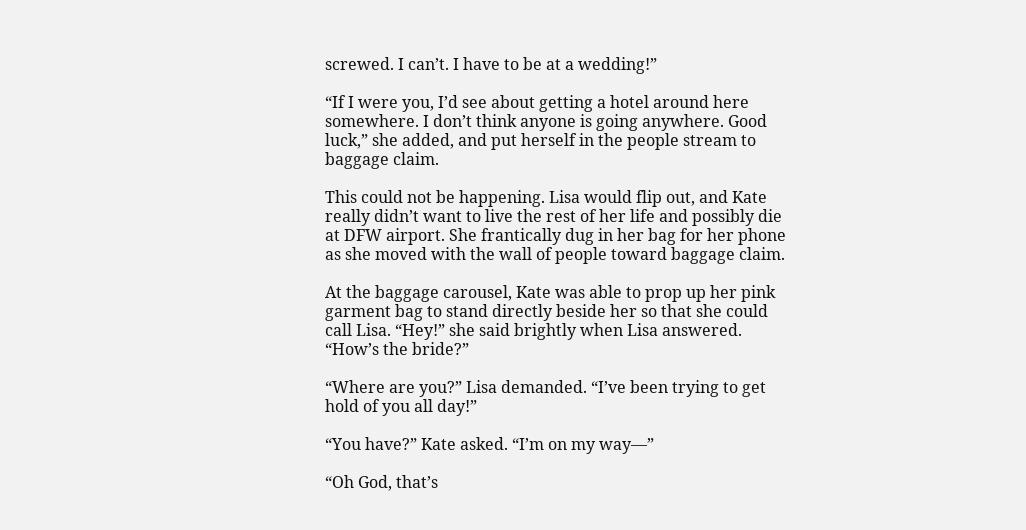screwed. I can’t. I have to be at a wedding!”

“If I were you, I’d see about getting a hotel around here somewhere. I don’t think anyone is going anywhere. Good luck,” she added, and put herself in the people stream to baggage claim.

This could not be happening. Lisa would flip out, and Kate really didn’t want to live the rest of her life and possibly die at DFW airport. She frantically dug in her bag for her phone as she moved with the wall of people toward baggage claim.

At the baggage carousel, Kate was able to prop up her pink garment bag to stand directly beside her so that she could call Lisa. “Hey!” she said brightly when Lisa answered. “How’s the bride?”

“Where are you?” Lisa demanded. “I’ve been trying to get hold of you all day!”

“You have?” Kate asked. “I’m on my way—”

“Oh God, that’s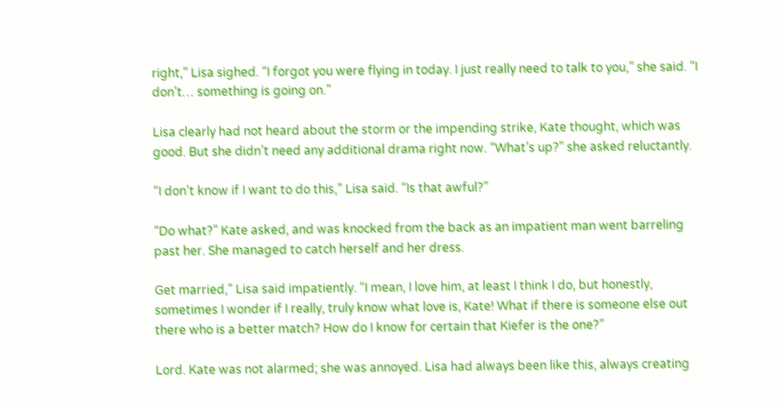right,” Lisa sighed. “I forgot you were flying in today. I just really need to talk to you,” she said. “I don’t… something is going on.”

Lisa clearly had not heard about the storm or the impending strike, Kate thought, which was good. But she didn’t need any additional drama right now. “What’s up?” she asked reluctantly.

“I don’t know if I want to do this,” Lisa said. “Is that awful?”

“Do what?” Kate asked, and was knocked from the back as an impatient man went barreling past her. She managed to catch herself and her dress.

Get married,” Lisa said impatiently. “I mean, I love him, at least I think I do, but honestly, sometimes I wonder if I really, truly know what love is, Kate! What if there is someone else out there who is a better match? How do I know for certain that Kiefer is the one?”

Lord. Kate was not alarmed; she was annoyed. Lisa had always been like this, always creating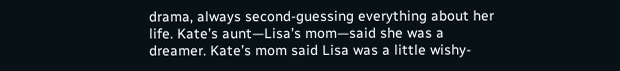drama, always second-guessing everything about her life. Kate’s aunt—Lisa’s mom—said she was a dreamer. Kate’s mom said Lisa was a little wishy-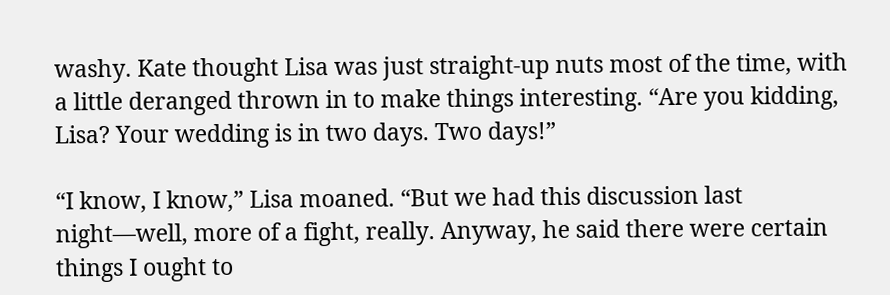washy. Kate thought Lisa was just straight-up nuts most of the time, with a little deranged thrown in to make things interesting. “Are you kidding, Lisa? Your wedding is in two days. Two days!”

“I know, I know,” Lisa moaned. “But we had this discussion last night—well, more of a fight, really. Anyway, he said there were certain things I ought to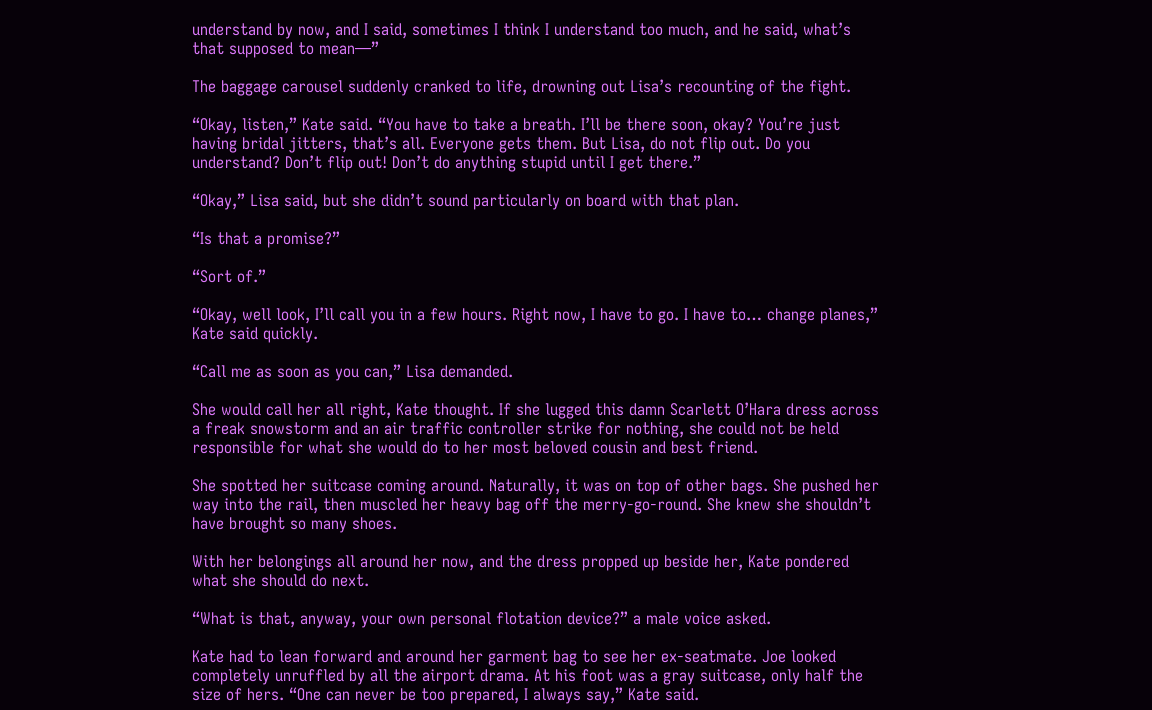understand by now, and I said, sometimes I think I understand too much, and he said, what’s that supposed to mean—”

The baggage carousel suddenly cranked to life, drowning out Lisa’s recounting of the fight.

“Okay, listen,” Kate said. “You have to take a breath. I’ll be there soon, okay? You’re just having bridal jitters, that’s all. Everyone gets them. But Lisa, do not flip out. Do you understand? Don’t flip out! Don’t do anything stupid until I get there.”

“Okay,” Lisa said, but she didn’t sound particularly on board with that plan.

“Is that a promise?”

“Sort of.”

“Okay, well look, I’ll call you in a few hours. Right now, I have to go. I have to… change planes,” Kate said quickly.

“Call me as soon as you can,” Lisa demanded.

She would call her all right, Kate thought. If she lugged this damn Scarlett O’Hara dress across a freak snowstorm and an air traffic controller strike for nothing, she could not be held responsible for what she would do to her most beloved cousin and best friend.

She spotted her suitcase coming around. Naturally, it was on top of other bags. She pushed her way into the rail, then muscled her heavy bag off the merry-go-round. She knew she shouldn’t have brought so many shoes.

With her belongings all around her now, and the dress propped up beside her, Kate pondered what she should do next.

“What is that, anyway, your own personal flotation device?” a male voice asked.

Kate had to lean forward and around her garment bag to see her ex-seatmate. Joe looked completely unruffled by all the airport drama. At his foot was a gray suitcase, only half the size of hers. “One can never be too prepared, I always say,” Kate said.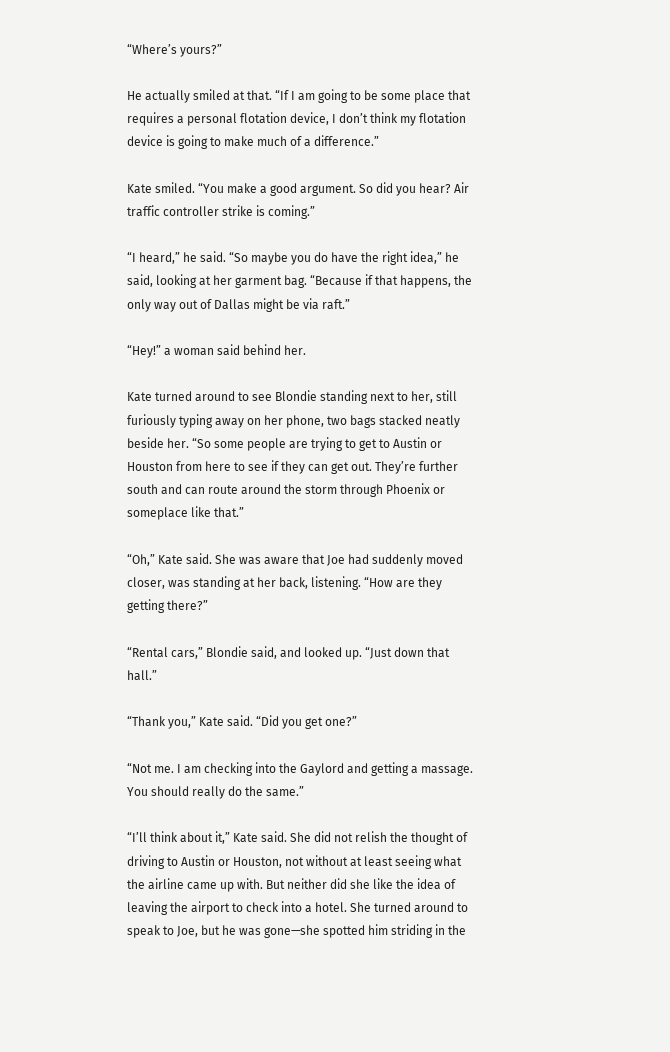“Where’s yours?”

He actually smiled at that. “If I am going to be some place that requires a personal flotation device, I don’t think my flotation device is going to make much of a difference.”

Kate smiled. “You make a good argument. So did you hear? Air traffic controller strike is coming.”

“I heard,” he said. “So maybe you do have the right idea,” he said, looking at her garment bag. “Because if that happens, the only way out of Dallas might be via raft.”

“Hey!” a woman said behind her.

Kate turned around to see Blondie standing next to her, still furiously typing away on her phone, two bags stacked neatly beside her. “So some people are trying to get to Austin or Houston from here to see if they can get out. They’re further south and can route around the storm through Phoenix or someplace like that.”

“Oh,” Kate said. She was aware that Joe had suddenly moved closer, was standing at her back, listening. “How are they getting there?”

“Rental cars,” Blondie said, and looked up. “Just down that hall.”

“Thank you,” Kate said. “Did you get one?”

“Not me. I am checking into the Gaylord and getting a massage. You should really do the same.”

“I’ll think about it,” Kate said. She did not relish the thought of driving to Austin or Houston, not without at least seeing what the airline came up with. But neither did she like the idea of leaving the airport to check into a hotel. She turned around to speak to Joe, but he was gone—she spotted him striding in the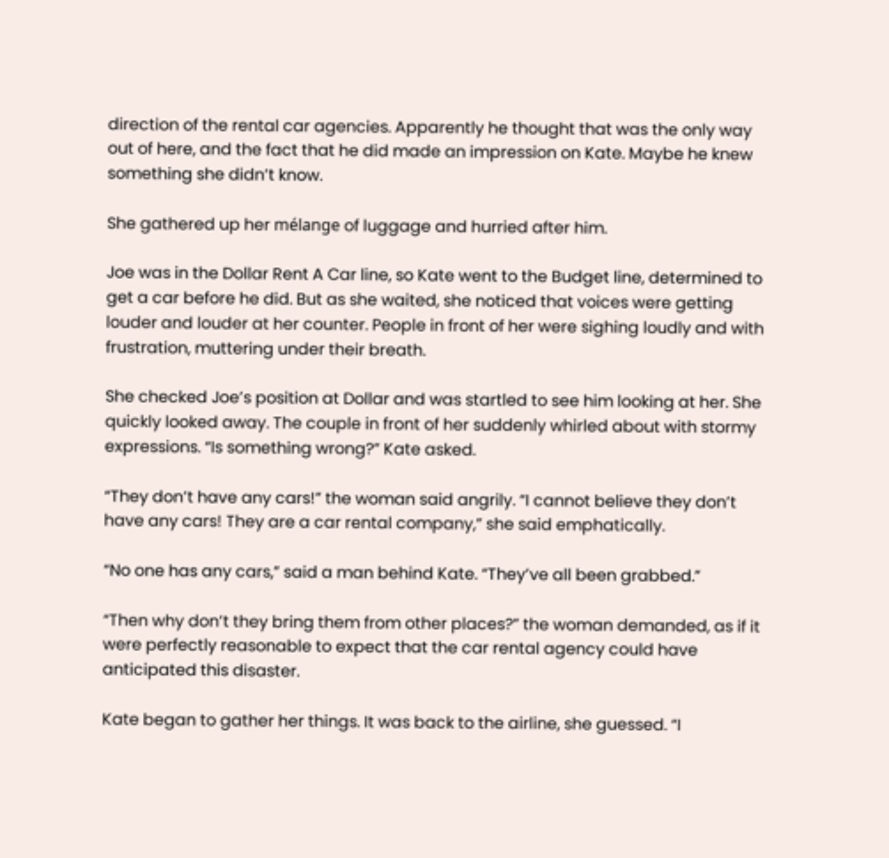direction of the rental car agencies. Apparently he thought that was the only way out of here, and the fact that he did made an impression on Kate. Maybe he knew something she didn’t know.

She gathered up her mélange of luggage and hurried after him.

Joe was in the Dollar Rent A Car line, so Kate went to the Budget line, determined to get a car before he did. But as she waited, she noticed that voices were getting louder and louder at her counter. People in front of her were sighing loudly and with frustration, muttering under their breath.

She checked Joe’s position at Dollar and was startled to see him looking at her. She quickly looked away. The couple in front of her suddenly whirled about with stormy expressions. “Is something wrong?” Kate asked.

“They don’t have any cars!” the woman said angrily. “I cannot believe they don’t have any cars! They are a car rental company,” she said emphatically.

“No one has any cars,” said a man behind Kate. “They’ve all been grabbed.”

“Then why don’t they bring them from other places?” the woman demanded, as if it were perfectly reasonable to expect that the car rental agency could have anticipated this disaster.

Kate began to gather her things. It was back to the airline, she guessed. “I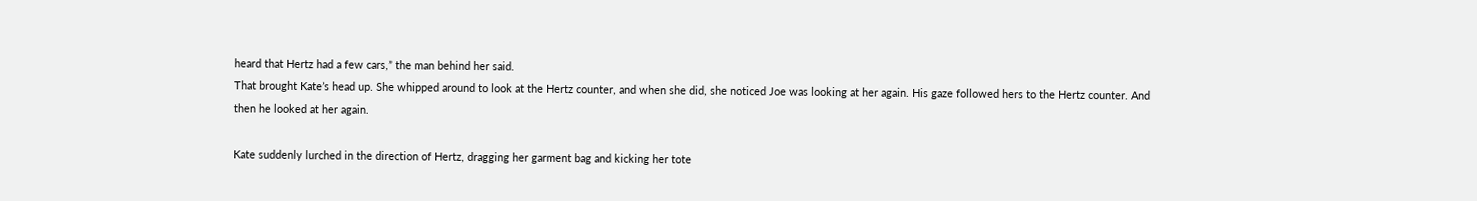heard that Hertz had a few cars,” the man behind her said.
That brought Kate’s head up. She whipped around to look at the Hertz counter, and when she did, she noticed Joe was looking at her again. His gaze followed hers to the Hertz counter. And then he looked at her again.

Kate suddenly lurched in the direction of Hertz, dragging her garment bag and kicking her tote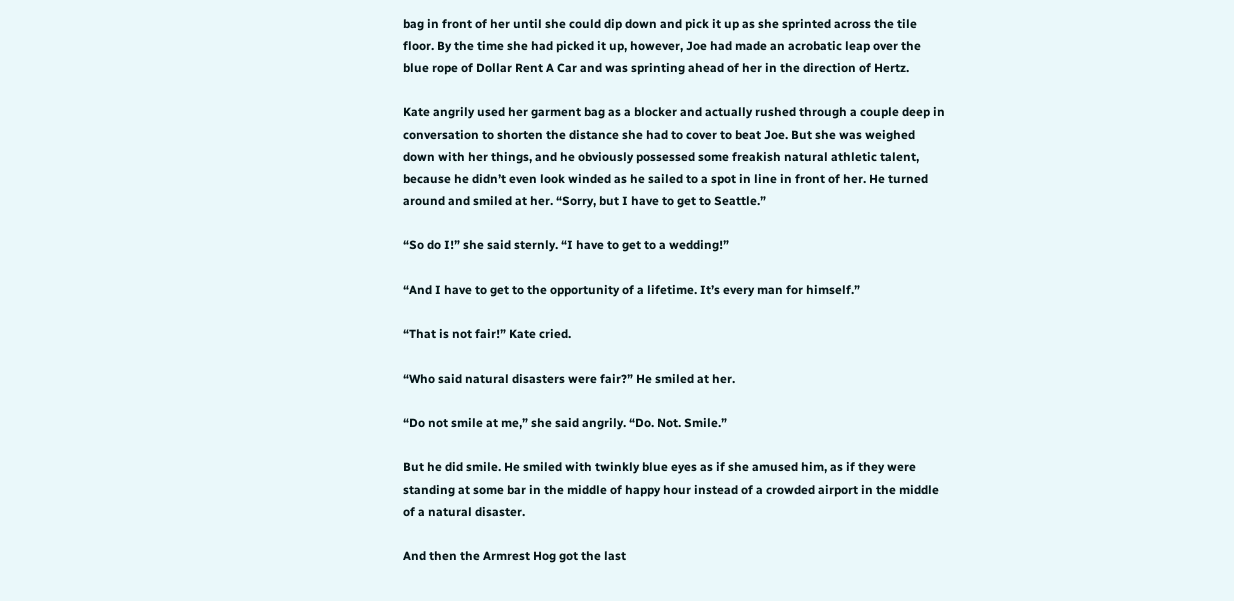bag in front of her until she could dip down and pick it up as she sprinted across the tile floor. By the time she had picked it up, however, Joe had made an acrobatic leap over the blue rope of Dollar Rent A Car and was sprinting ahead of her in the direction of Hertz.

Kate angrily used her garment bag as a blocker and actually rushed through a couple deep in conversation to shorten the distance she had to cover to beat Joe. But she was weighed down with her things, and he obviously possessed some freakish natural athletic talent, because he didn’t even look winded as he sailed to a spot in line in front of her. He turned around and smiled at her. “Sorry, but I have to get to Seattle.”

“So do I!” she said sternly. “I have to get to a wedding!”

“And I have to get to the opportunity of a lifetime. It’s every man for himself.”

“That is not fair!” Kate cried.

“Who said natural disasters were fair?” He smiled at her.

“Do not smile at me,” she said angrily. “Do. Not. Smile.”

But he did smile. He smiled with twinkly blue eyes as if she amused him, as if they were standing at some bar in the middle of happy hour instead of a crowded airport in the middle of a natural disaster.

And then the Armrest Hog got the last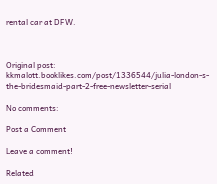rental car at DFW.



Original post: kkmalott.booklikes.com/post/1336544/julia-london-s-the-bridesmaid-part-2-free-newsletter-serial

No comments:

Post a Comment

Leave a comment!

Related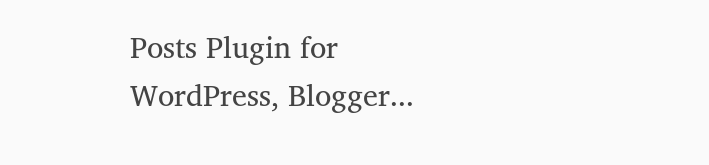Posts Plugin for WordPress, Blogger...